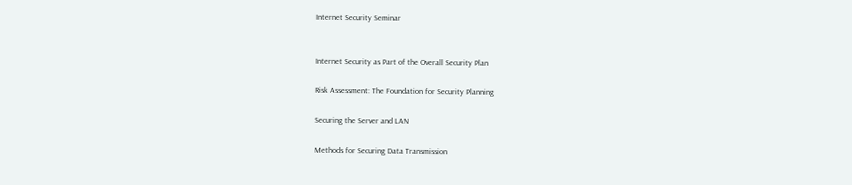Internet Security Seminar


Internet Security as Part of the Overall Security Plan

Risk Assessment: The Foundation for Security Planning

Securing the Server and LAN

Methods for Securing Data Transmission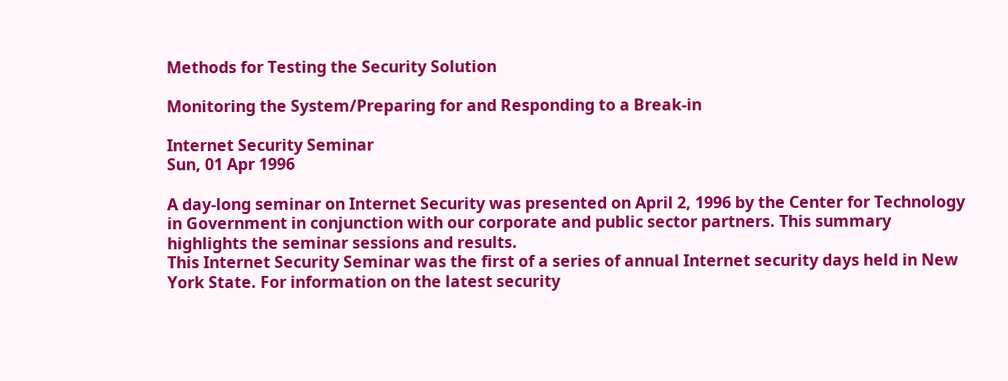Methods for Testing the Security Solution

Monitoring the System/Preparing for and Responding to a Break-in

Internet Security Seminar
Sun, 01 Apr 1996

A day-long seminar on Internet Security was presented on April 2, 1996 by the Center for Technology in Government in conjunction with our corporate and public sector partners. This summary highlights the seminar sessions and results.
This Internet Security Seminar was the first of a series of annual Internet security days held in New York State. For information on the latest security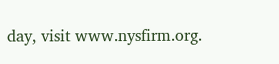day, visit www.nysfirm.org.